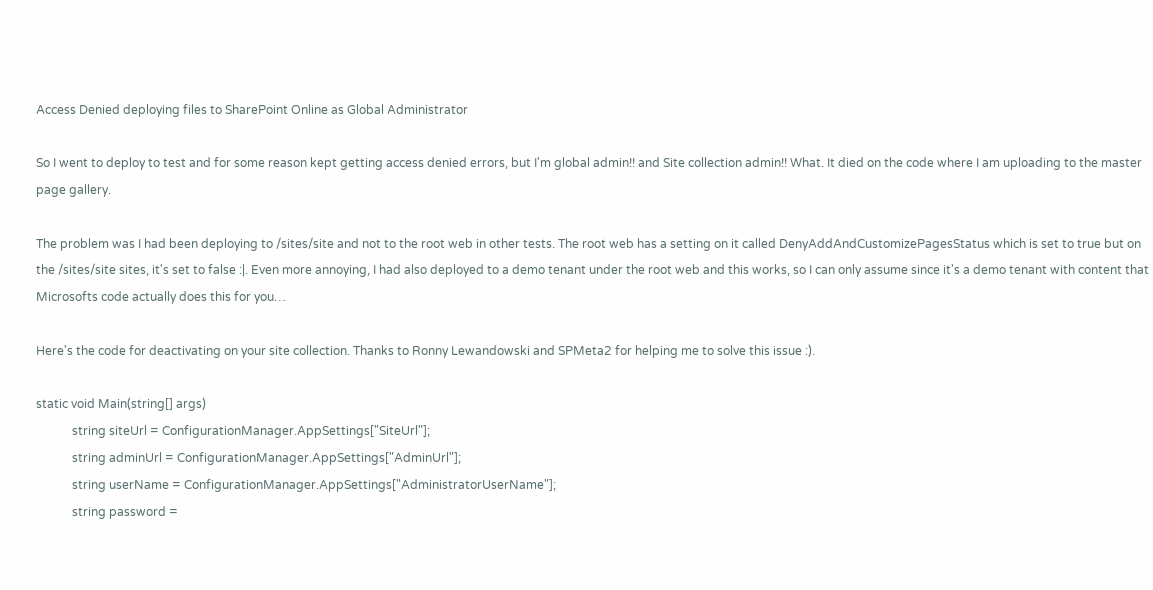Access Denied deploying files to SharePoint Online as Global Administrator

So I went to deploy to test and for some reason kept getting access denied errors, but I'm global admin!! and Site collection admin!! What. It died on the code where I am uploading to the master page gallery.

The problem was I had been deploying to /sites/site and not to the root web in other tests. The root web has a setting on it called DenyAddAndCustomizePagesStatus which is set to true but on the /sites/site sites, it's set to false :|. Even more annoying, I had also deployed to a demo tenant under the root web and this works, so I can only assume since it's a demo tenant with content that Microsofts code actually does this for you…

Here's the code for deactivating on your site collection. Thanks to Ronny Lewandowski and SPMeta2 for helping me to solve this issue :).

static void Main(string[] args)
            string siteUrl = ConfigurationManager.AppSettings["SiteUrl"];
            string adminUrl = ConfigurationManager.AppSettings["AdminUrl"];
            string userName = ConfigurationManager.AppSettings["AdministratorUserName"];
            string password =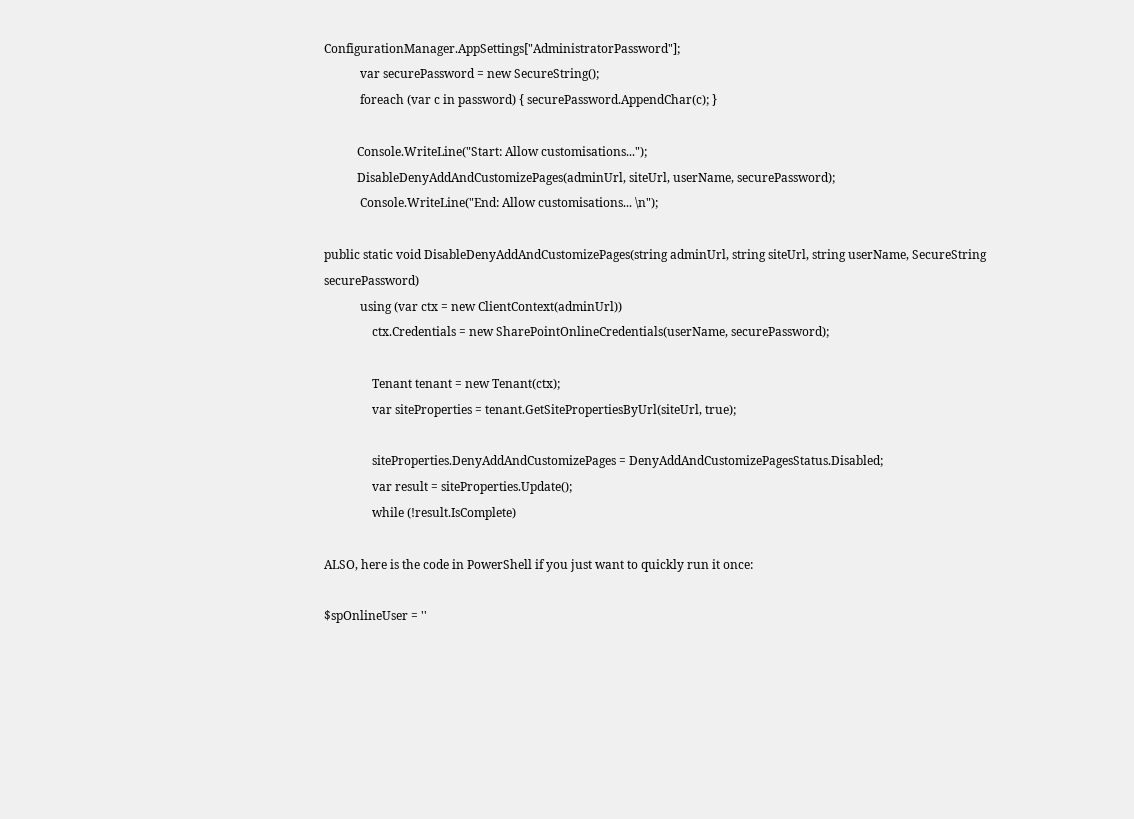ConfigurationManager.AppSettings["AdministratorPassword"];
            var securePassword = new SecureString();
            foreach (var c in password) { securePassword.AppendChar(c); }

           Console.WriteLine("Start: Allow customisations...");
           DisableDenyAddAndCustomizePages(adminUrl, siteUrl, userName, securePassword);
            Console.WriteLine("End: Allow customisations... \n");

public static void DisableDenyAddAndCustomizePages(string adminUrl, string siteUrl, string userName, SecureString securePassword)
            using (var ctx = new ClientContext(adminUrl))
                ctx.Credentials = new SharePointOnlineCredentials(userName, securePassword);

                Tenant tenant = new Tenant(ctx);
                var siteProperties = tenant.GetSitePropertiesByUrl(siteUrl, true);

                siteProperties.DenyAddAndCustomizePages = DenyAddAndCustomizePagesStatus.Disabled;
                var result = siteProperties.Update();
                while (!result.IsComplete)

ALSO, here is the code in PowerShell if you just want to quickly run it once:

$spOnlineUser = ''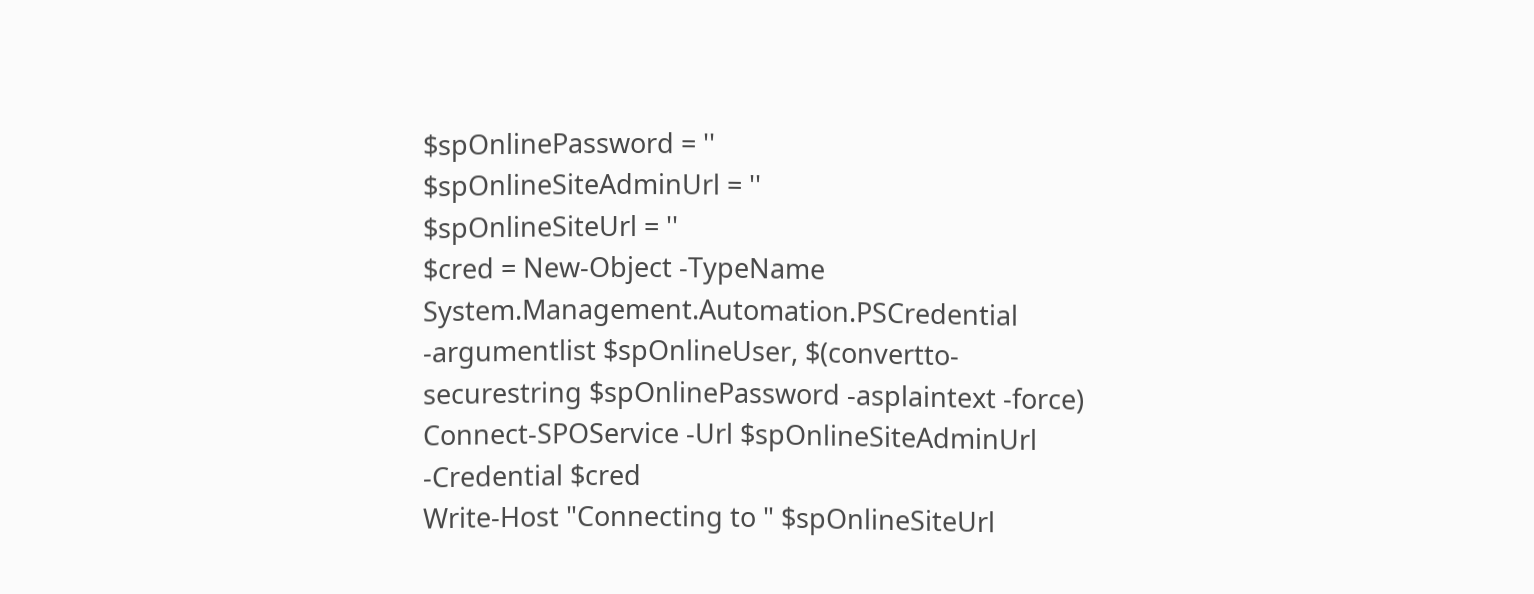$spOnlinePassword = ''
$spOnlineSiteAdminUrl = ''
$spOnlineSiteUrl = ''
$cred = New-Object -TypeName System.Management.Automation.PSCredential -argumentlist $spOnlineUser, $(convertto-securestring $spOnlinePassword -asplaintext -force)
Connect-SPOService -Url $spOnlineSiteAdminUrl -Credential $cred
Write-Host "Connecting to " $spOnlineSiteUrl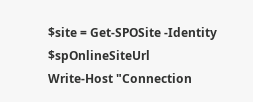$site = Get-SPOSite -Identity $spOnlineSiteUrl
Write-Host "Connection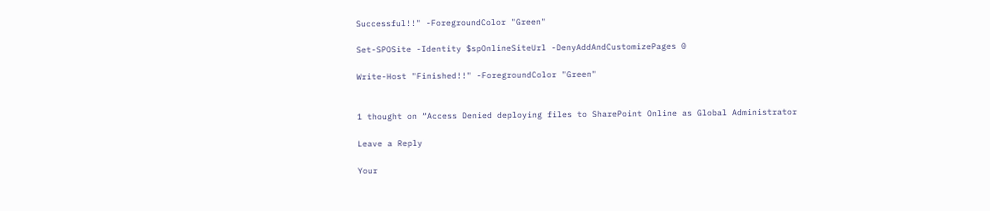Successful!!" -ForegroundColor "Green"

Set-SPOSite -Identity $spOnlineSiteUrl -DenyAddAndCustomizePages 0

Write-Host "Finished!!" -ForegroundColor "Green"


1 thought on “Access Denied deploying files to SharePoint Online as Global Administrator

Leave a Reply

Your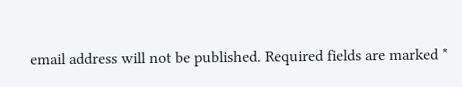email address will not be published. Required fields are marked *